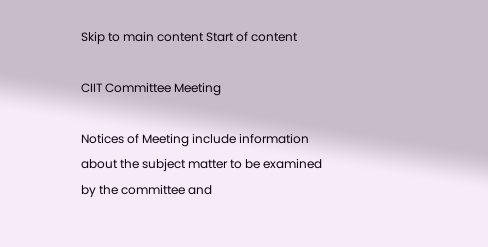Skip to main content Start of content

CIIT Committee Meeting

Notices of Meeting include information about the subject matter to be examined by the committee and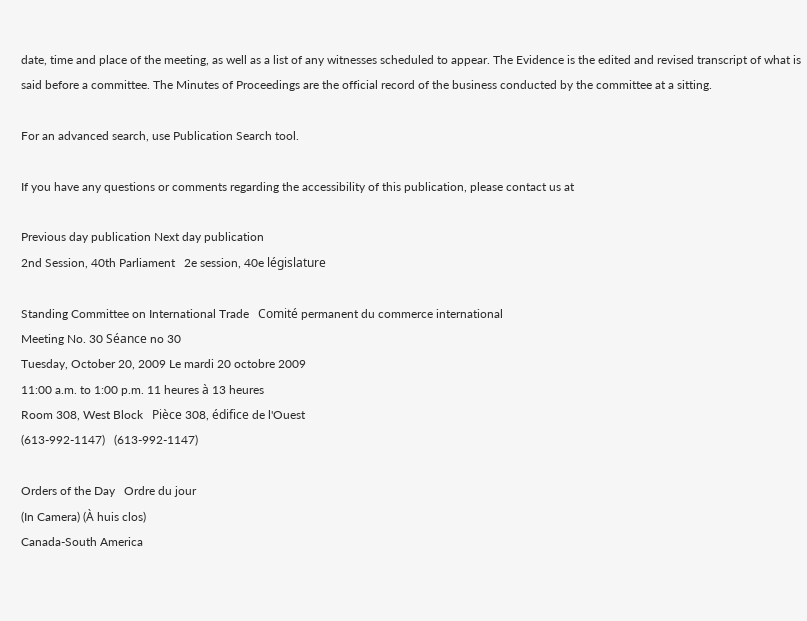date, time and place of the meeting, as well as a list of any witnesses scheduled to appear. The Evidence is the edited and revised transcript of what is said before a committee. The Minutes of Proceedings are the official record of the business conducted by the committee at a sitting.

For an advanced search, use Publication Search tool.

If you have any questions or comments regarding the accessibility of this publication, please contact us at

Previous day publication Next day publication
2nd Session, 40th Parliament   2e session, 40e législature

Standing Committee on International Trade   Comité permanent du commerce international
Meeting No. 30 Séance no 30
Tuesday, October 20, 2009 Le mardi 20 octobre 2009
11:00 a.m. to 1:00 p.m. 11 heures à 13 heures
Room 308, West Block   Pièce 308, édifice de l'Ouest
(613-992-1147)   (613-992-1147)

Orders of the Day   Ordre du jour
(In Camera) (À huis clos)
Canada-South America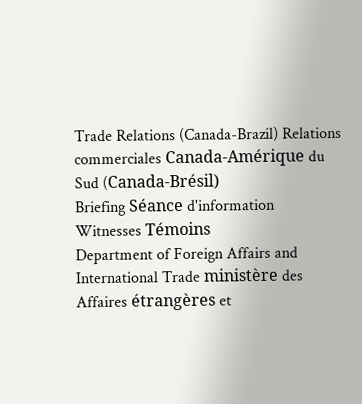Trade Relations (Canada-Brazil) Relations commerciales Canada-Amérique du Sud (Canada-Brésil)
Briefing Séance d'information
Witnesses Témoins
Department of Foreign Affairs and International Trade ministère des Affaires étrangères et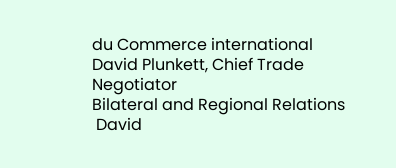du Commerce international
David Plunkett, Chief Trade Negotiator
Bilateral and Regional Relations
 David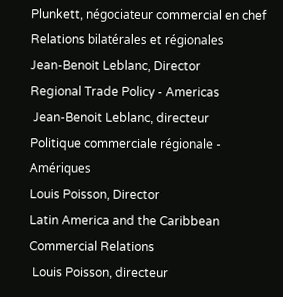Plunkett, négociateur commercial en chef
Relations bilatérales et régionales
Jean-Benoit Leblanc, Director
Regional Trade Policy - Americas
 Jean-Benoit Leblanc, directeur
Politique commerciale régionale - Amériques
Louis Poisson, Director
Latin America and the Caribbean Commercial Relations
 Louis Poisson, directeur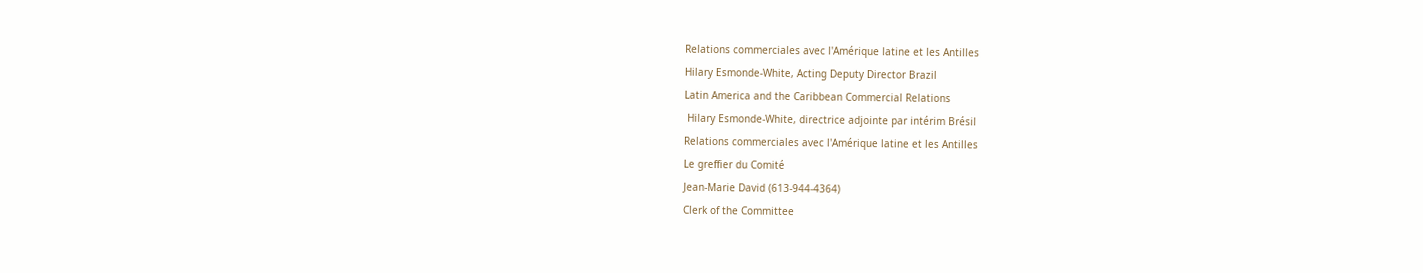Relations commerciales avec l'Amérique latine et les Antilles
Hilary Esmonde-White, Acting Deputy Director Brazil
Latin America and the Caribbean Commercial Relations
 Hilary Esmonde-White, directrice adjointe par intérim Brésil
Relations commerciales avec l'Amérique latine et les Antilles
Le greffier du Comité
Jean-Marie David (613-944-4364)
Clerk of the Committee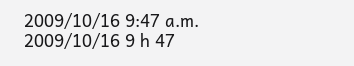2009/10/16 9:47 a.m.   2009/10/16 9 h 47